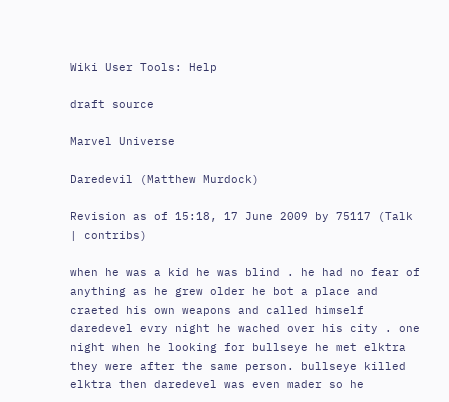Wiki User Tools: Help

draft source

Marvel Universe

Daredevil (Matthew Murdock)

Revision as of 15:18, 17 June 2009 by 75117 (Talk | contribs)

when he was a kid he was blind . he had no fear of anything as he grew older he bot a place and craeted his own weapons and called himself daredevel evry night he wached over his city . one night when he looking for bullseye he met elktra they were after the same person. bullseye killed elktra then daredevel was even mader so he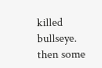killed bullseye. then some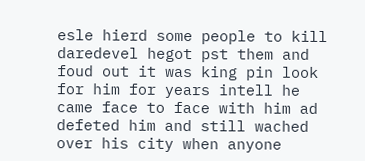esle hierd some people to kill daredevel hegot pst them and foud out it was king pin look for him for years intell he came face to face with him ad defeted him and still wached over his city when anyone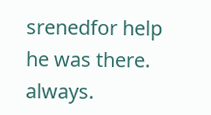srenedfor help he was there. always.